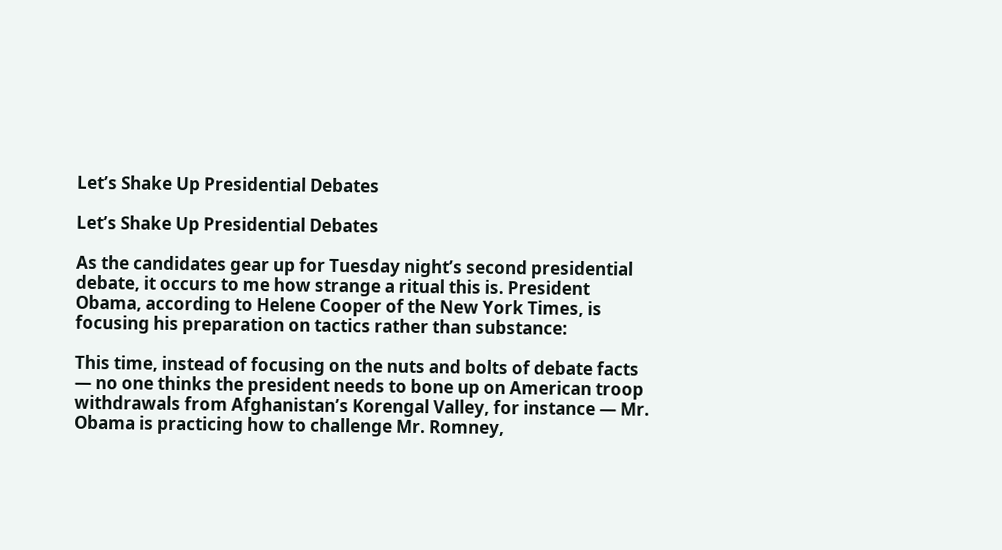Let’s Shake Up Presidential Debates

Let’s Shake Up Presidential Debates

As the candidates gear up for Tuesday night’s second presidential debate, it occurs to me how strange a ritual this is. President Obama, according to Helene Cooper of the New York Times, is focusing his preparation on tactics rather than substance:

This time, instead of focusing on the nuts and bolts of debate facts — no one thinks the president needs to bone up on American troop withdrawals from Afghanistan’s Korengal Valley, for instance — Mr. Obama is practicing how to challenge Mr. Romney,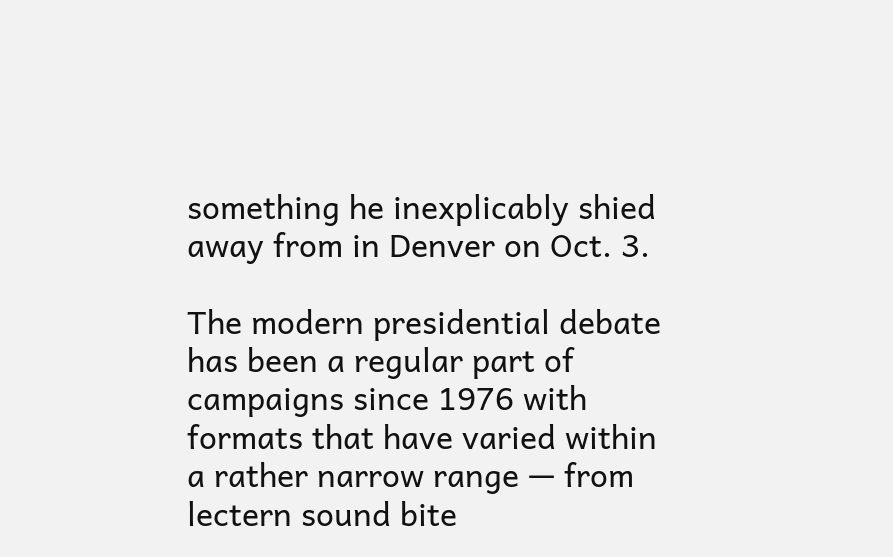something he inexplicably shied away from in Denver on Oct. 3.

The modern presidential debate has been a regular part of campaigns since 1976 with formats that have varied within a rather narrow range — from lectern sound bite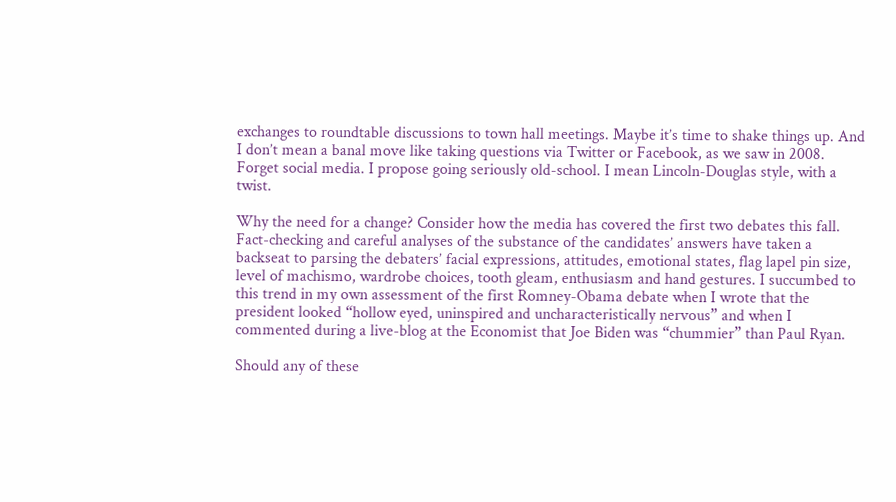exchanges to roundtable discussions to town hall meetings. Maybe it’s time to shake things up. And I don’t mean a banal move like taking questions via Twitter or Facebook, as we saw in 2008. Forget social media. I propose going seriously old-school. I mean Lincoln-Douglas style, with a twist.

Why the need for a change? Consider how the media has covered the first two debates this fall. Fact-checking and careful analyses of the substance of the candidates’ answers have taken a backseat to parsing the debaters’ facial expressions, attitudes, emotional states, flag lapel pin size, level of machismo, wardrobe choices, tooth gleam, enthusiasm and hand gestures. I succumbed to this trend in my own assessment of the first Romney-Obama debate when I wrote that the president looked “hollow eyed, uninspired and uncharacteristically nervous” and when I commented during a live-blog at the Economist that Joe Biden was “chummier” than Paul Ryan.

Should any of these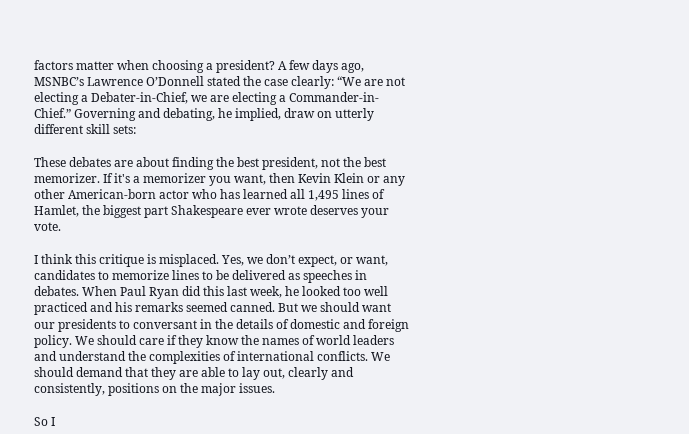factors matter when choosing a president? A few days ago, MSNBC’s Lawrence O’Donnell stated the case clearly: “We are not electing a Debater-in-Chief, we are electing a Commander-in-Chief.” Governing and debating, he implied, draw on utterly different skill sets:

These debates are about finding the best president, not the best memorizer. If it's a memorizer you want, then Kevin Klein or any other American-born actor who has learned all 1,495 lines of Hamlet, the biggest part Shakespeare ever wrote deserves your vote.

I think this critique is misplaced. Yes, we don’t expect, or want, candidates to memorize lines to be delivered as speeches in debates. When Paul Ryan did this last week, he looked too well practiced and his remarks seemed canned. But we should want our presidents to conversant in the details of domestic and foreign policy. We should care if they know the names of world leaders and understand the complexities of international conflicts. We should demand that they are able to lay out, clearly and consistently, positions on the major issues.

So I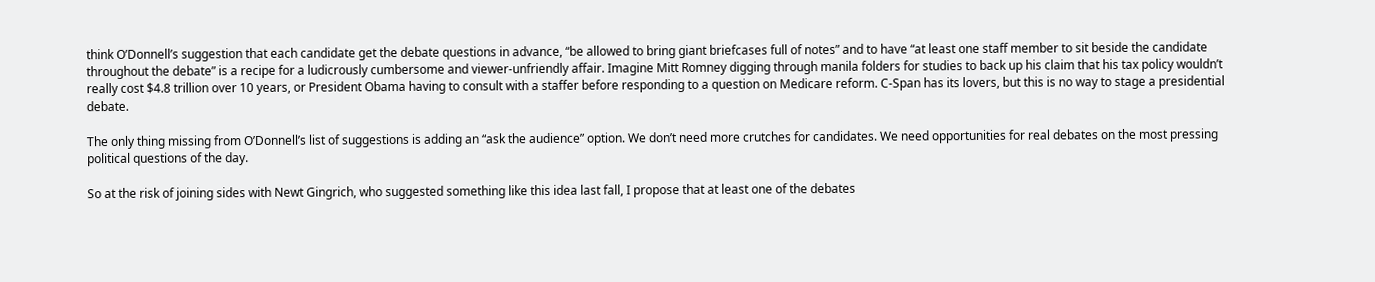think O’Donnell’s suggestion that each candidate get the debate questions in advance, “be allowed to bring giant briefcases full of notes” and to have “at least one staff member to sit beside the candidate throughout the debate” is a recipe for a ludicrously cumbersome and viewer-unfriendly affair. Imagine Mitt Romney digging through manila folders for studies to back up his claim that his tax policy wouldn’t really cost $4.8 trillion over 10 years, or President Obama having to consult with a staffer before responding to a question on Medicare reform. C-Span has its lovers, but this is no way to stage a presidential debate.

The only thing missing from O’Donnell’s list of suggestions is adding an “ask the audience” option. We don’t need more crutches for candidates. We need opportunities for real debates on the most pressing political questions of the day.

So at the risk of joining sides with Newt Gingrich, who suggested something like this idea last fall, I propose that at least one of the debates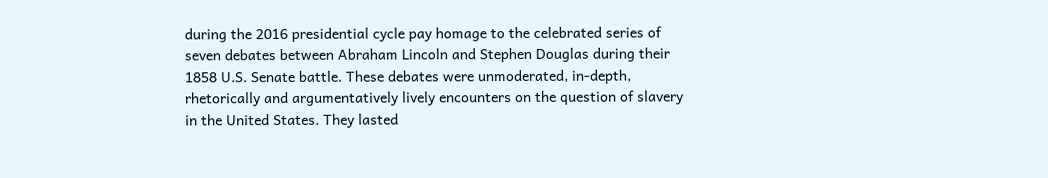during the 2016 presidential cycle pay homage to the celebrated series of seven debates between Abraham Lincoln and Stephen Douglas during their 1858 U.S. Senate battle. These debates were unmoderated, in-depth, rhetorically and argumentatively lively encounters on the question of slavery in the United States. They lasted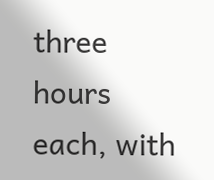three hours each, with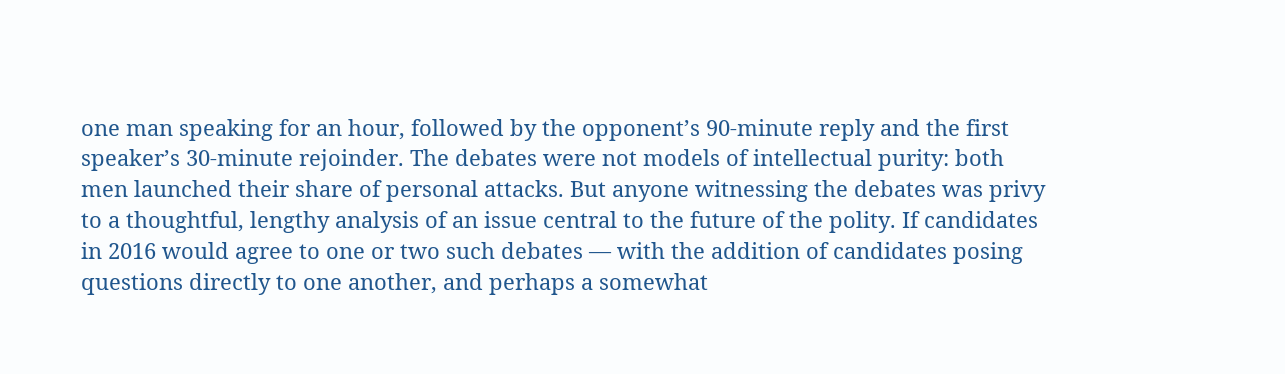one man speaking for an hour, followed by the opponent’s 90-minute reply and the first speaker’s 30-minute rejoinder. The debates were not models of intellectual purity: both men launched their share of personal attacks. But anyone witnessing the debates was privy to a thoughtful, lengthy analysis of an issue central to the future of the polity. If candidates in 2016 would agree to one or two such debates — with the addition of candidates posing questions directly to one another, and perhaps a somewhat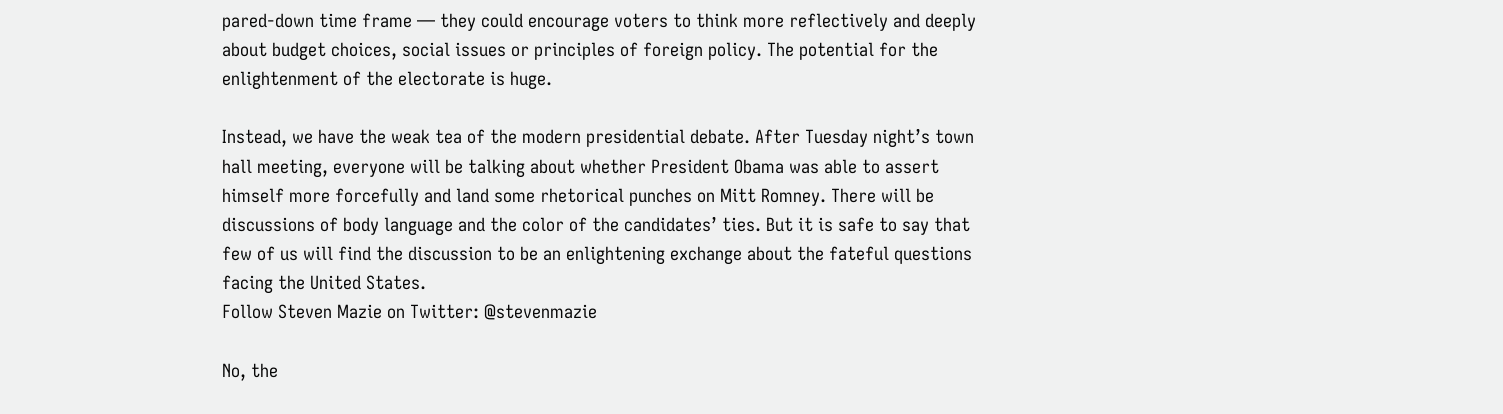pared-down time frame — they could encourage voters to think more reflectively and deeply about budget choices, social issues or principles of foreign policy. The potential for the enlightenment of the electorate is huge.

Instead, we have the weak tea of the modern presidential debate. After Tuesday night’s town hall meeting, everyone will be talking about whether President Obama was able to assert himself more forcefully and land some rhetorical punches on Mitt Romney. There will be discussions of body language and the color of the candidates’ ties. But it is safe to say that few of us will find the discussion to be an enlightening exchange about the fateful questions facing the United States.
Follow Steven Mazie on Twitter: @stevenmazie

No, the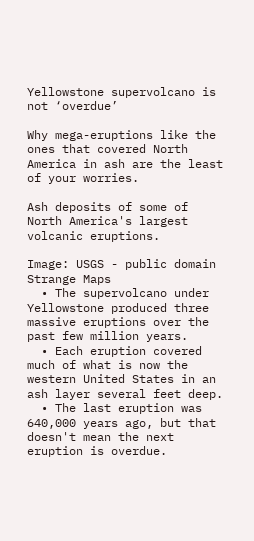Yellowstone supervolcano is not ‘overdue’

Why mega-eruptions like the ones that covered North America in ash are the least of your worries.

Ash deposits of some of North America's largest volcanic eruptions.

Image: USGS - public domain
Strange Maps
  • The supervolcano under Yellowstone produced three massive eruptions over the past few million years.
  • Each eruption covered much of what is now the western United States in an ash layer several feet deep.
  • The last eruption was 640,000 years ago, but that doesn't mean the next eruption is overdue.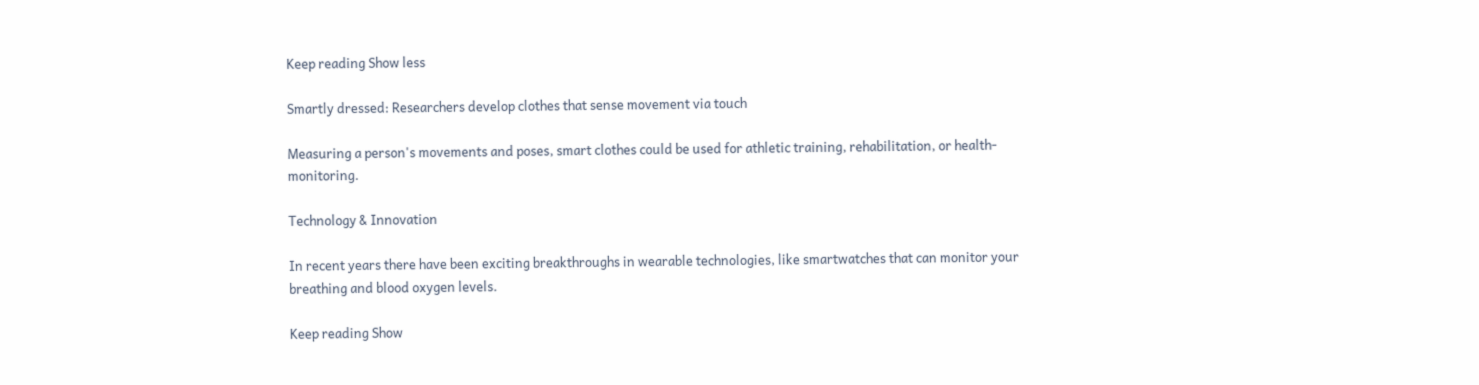Keep reading Show less

Smartly dressed: Researchers develop clothes that sense movement via touch

Measuring a person's movements and poses, smart clothes could be used for athletic training, rehabilitation, or health-monitoring.

Technology & Innovation

In recent years there have been exciting breakthroughs in wearable technologies, like smartwatches that can monitor your breathing and blood oxygen levels.

Keep reading Show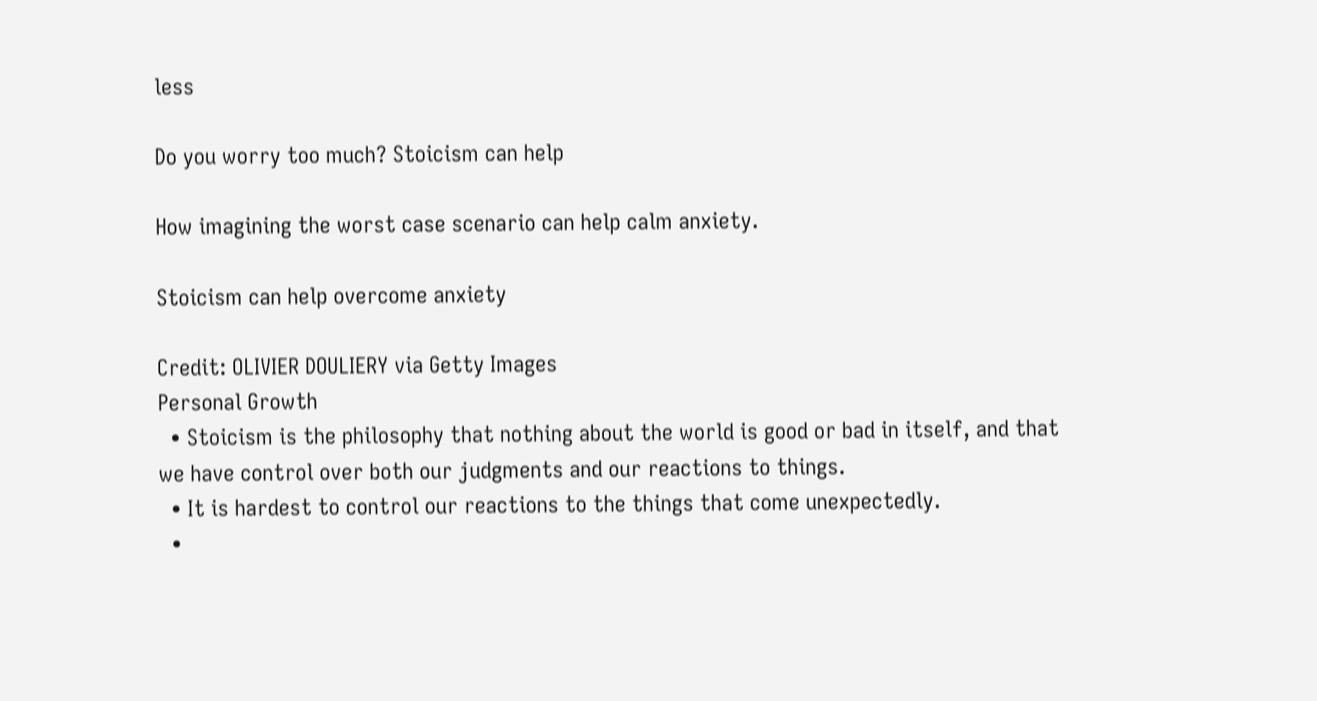less

Do you worry too much? Stoicism can help

How imagining the worst case scenario can help calm anxiety.

Stoicism can help overcome anxiety

Credit: OLIVIER DOULIERY via Getty Images
Personal Growth
  • Stoicism is the philosophy that nothing about the world is good or bad in itself, and that we have control over both our judgments and our reactions to things.
  • It is hardest to control our reactions to the things that come unexpectedly.
  •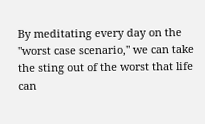By meditating every day on the "worst case scenario," we can take the sting out of the worst that life can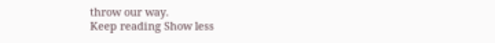throw our way.
Keep reading Show less